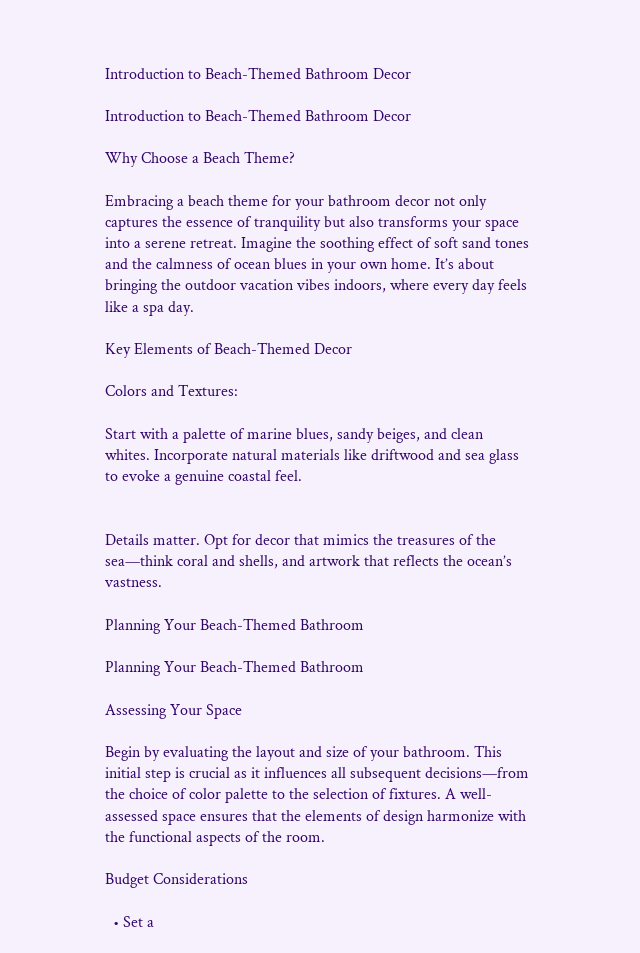Introduction to Beach-Themed Bathroom Decor

Introduction to Beach-Themed Bathroom Decor

Why Choose a Beach Theme?

Embracing a beach theme for your bathroom decor not only captures the essence of tranquility but also transforms your space into a serene retreat. Imagine the soothing effect of soft sand tones and the calmness of ocean blues in your own home. It’s about bringing the outdoor vacation vibes indoors, where every day feels like a spa day.

Key Elements of Beach-Themed Decor

Colors and Textures:

Start with a palette of marine blues, sandy beiges, and clean whites. Incorporate natural materials like driftwood and sea glass to evoke a genuine coastal feel.


Details matter. Opt for decor that mimics the treasures of the sea—think coral and shells, and artwork that reflects the ocean’s vastness.

Planning Your Beach-Themed Bathroom

Planning Your Beach-Themed Bathroom

Assessing Your Space

Begin by evaluating the layout and size of your bathroom. This initial step is crucial as it influences all subsequent decisions—from the choice of color palette to the selection of fixtures. A well-assessed space ensures that the elements of design harmonize with the functional aspects of the room.

Budget Considerations

  • Set a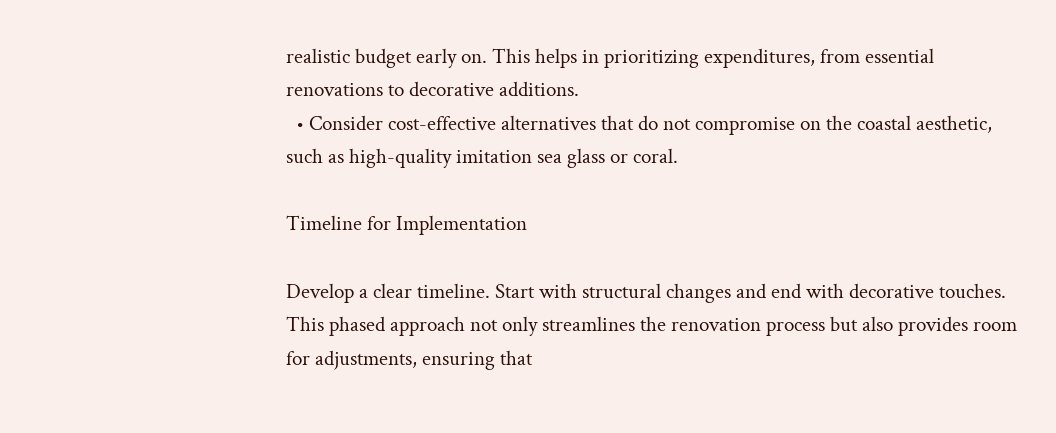realistic budget early on. This helps in prioritizing expenditures, from essential renovations to decorative additions.
  • Consider cost-effective alternatives that do not compromise on the coastal aesthetic, such as high-quality imitation sea glass or coral.

Timeline for Implementation

Develop a clear timeline. Start with structural changes and end with decorative touches. This phased approach not only streamlines the renovation process but also provides room for adjustments, ensuring that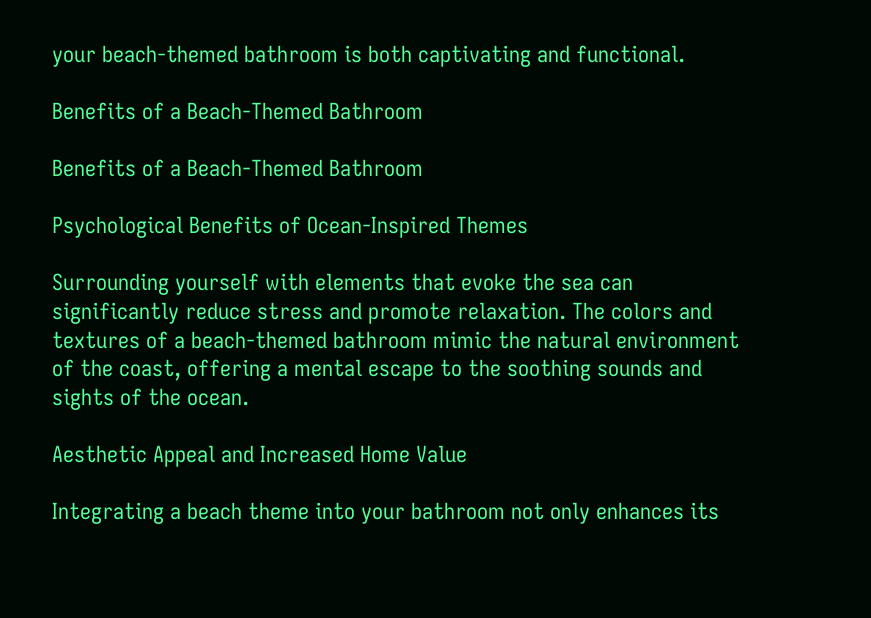your beach-themed bathroom is both captivating and functional.

Benefits of a Beach-Themed Bathroom

Benefits of a Beach-Themed Bathroom

Psychological Benefits of Ocean-Inspired Themes

Surrounding yourself with elements that evoke the sea can significantly reduce stress and promote relaxation. The colors and textures of a beach-themed bathroom mimic the natural environment of the coast, offering a mental escape to the soothing sounds and sights of the ocean.

Aesthetic Appeal and Increased Home Value

Integrating a beach theme into your bathroom not only enhances its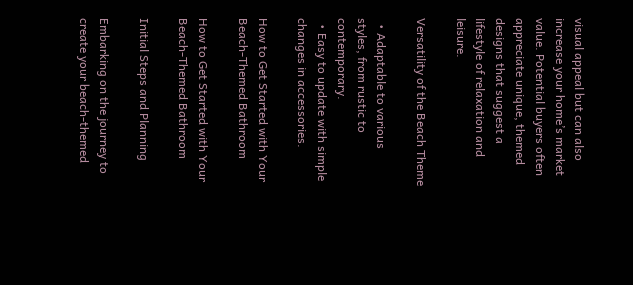visual appeal but can also increase your home’s market value. Potential buyers often appreciate unique, themed designs that suggest a lifestyle of relaxation and leisure.

Versatility of the Beach Theme

  • Adaptable to various styles, from rustic to contemporary.
  • Easy to update with simple changes in accessories.

How to Get Started with Your Beach-Themed Bathroom

How to Get Started with Your Beach-Themed Bathroom

Initial Steps and Planning

Embarking on the journey to create your beach-themed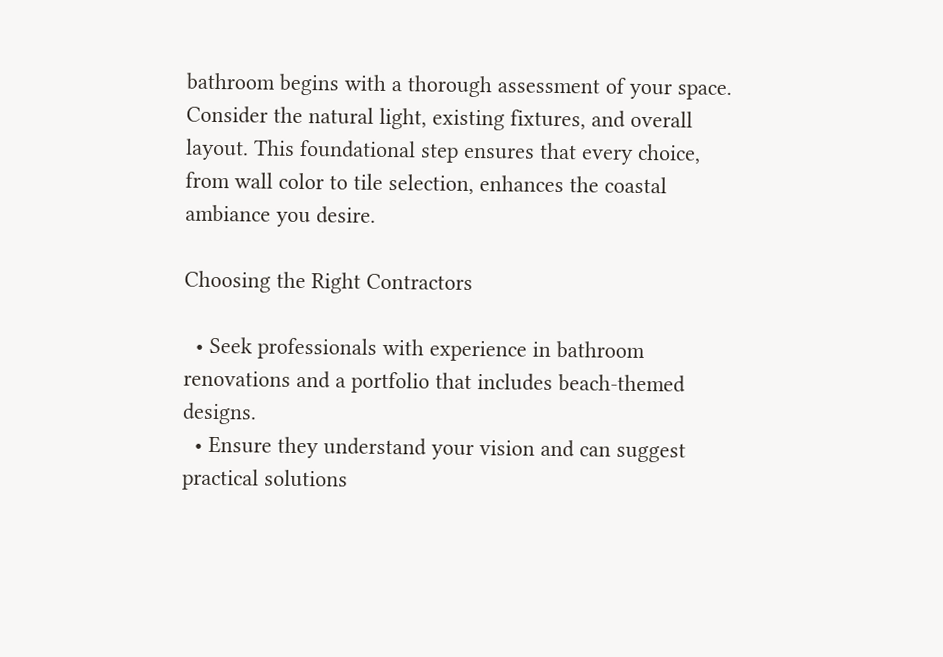bathroom begins with a thorough assessment of your space. Consider the natural light, existing fixtures, and overall layout. This foundational step ensures that every choice, from wall color to tile selection, enhances the coastal ambiance you desire.

Choosing the Right Contractors

  • Seek professionals with experience in bathroom renovations and a portfolio that includes beach-themed designs.
  • Ensure they understand your vision and can suggest practical solutions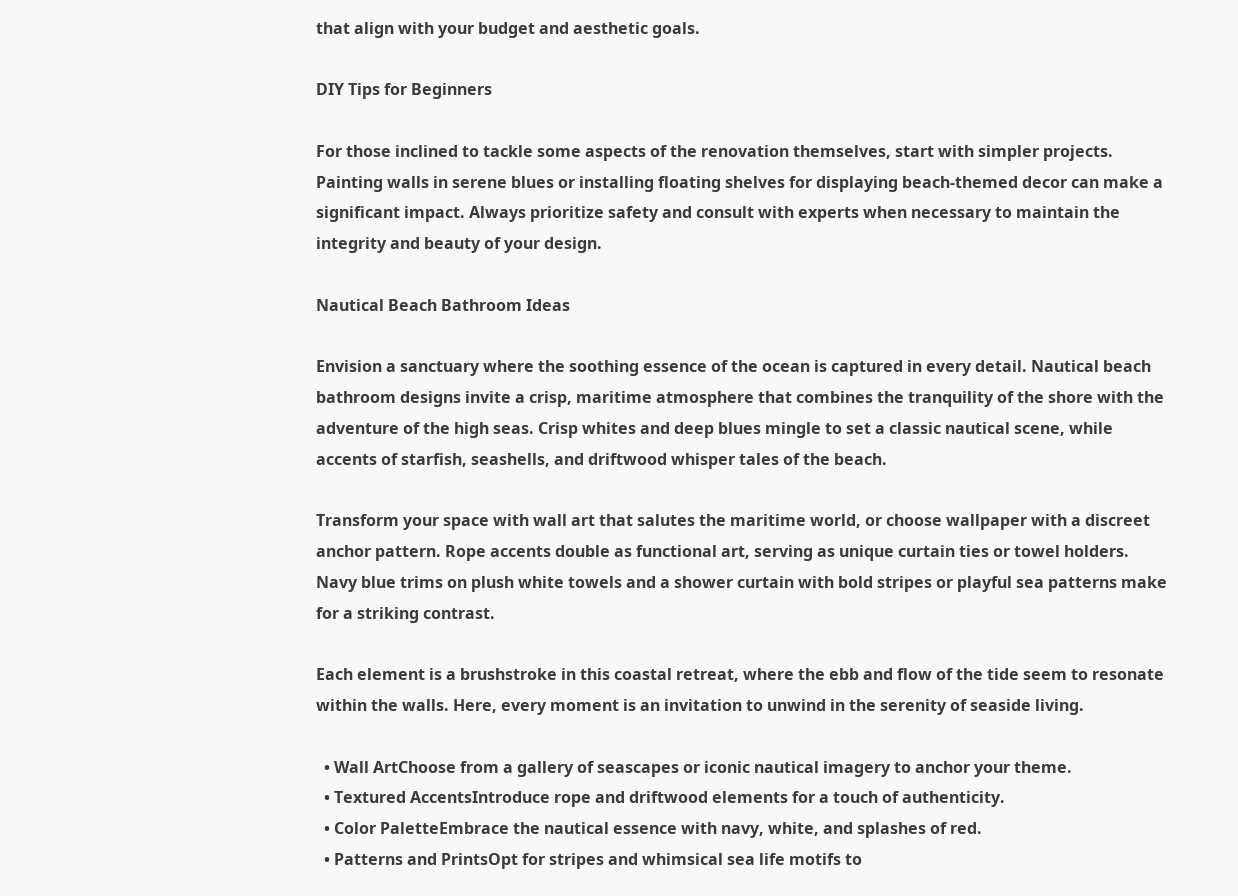that align with your budget and aesthetic goals.

DIY Tips for Beginners

For those inclined to tackle some aspects of the renovation themselves, start with simpler projects. Painting walls in serene blues or installing floating shelves for displaying beach-themed decor can make a significant impact. Always prioritize safety and consult with experts when necessary to maintain the integrity and beauty of your design.

Nautical Beach Bathroom Ideas

Envision a sanctuary where the soothing essence of the ocean is captured in every detail. Nautical beach bathroom designs invite a crisp, maritime atmosphere that combines the tranquility of the shore with the adventure of the high seas. Crisp whites and deep blues mingle to set a classic nautical scene, while accents of starfish, seashells, and driftwood whisper tales of the beach.

Transform your space with wall art that salutes the maritime world, or choose wallpaper with a discreet anchor pattern. Rope accents double as functional art, serving as unique curtain ties or towel holders. Navy blue trims on plush white towels and a shower curtain with bold stripes or playful sea patterns make for a striking contrast.

Each element is a brushstroke in this coastal retreat, where the ebb and flow of the tide seem to resonate within the walls. Here, every moment is an invitation to unwind in the serenity of seaside living.

  • Wall ArtChoose from a gallery of seascapes or iconic nautical imagery to anchor your theme.
  • Textured AccentsIntroduce rope and driftwood elements for a touch of authenticity.
  • Color PaletteEmbrace the nautical essence with navy, white, and splashes of red.
  • Patterns and PrintsOpt for stripes and whimsical sea life motifs to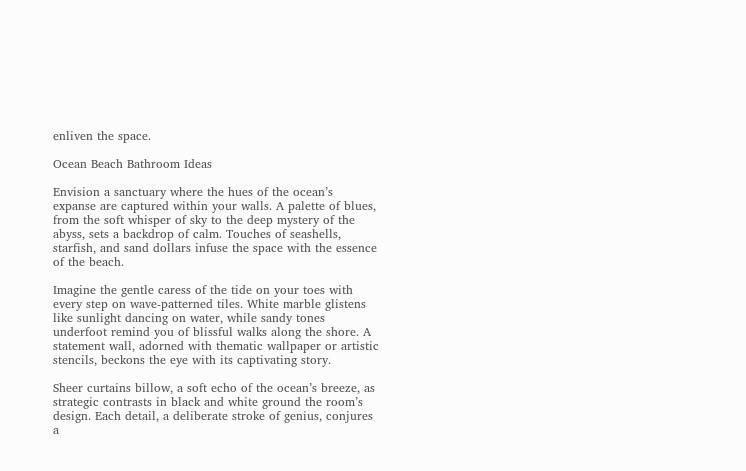enliven the space.

Ocean Beach Bathroom Ideas

Envision a sanctuary where the hues of the ocean’s expanse are captured within your walls. A palette of blues, from the soft whisper of sky to the deep mystery of the abyss, sets a backdrop of calm. Touches of seashells, starfish, and sand dollars infuse the space with the essence of the beach.

Imagine the gentle caress of the tide on your toes with every step on wave-patterned tiles. White marble glistens like sunlight dancing on water, while sandy tones underfoot remind you of blissful walks along the shore. A statement wall, adorned with thematic wallpaper or artistic stencils, beckons the eye with its captivating story.

Sheer curtains billow, a soft echo of the ocean’s breeze, as strategic contrasts in black and white ground the room’s design. Each detail, a deliberate stroke of genius, conjures a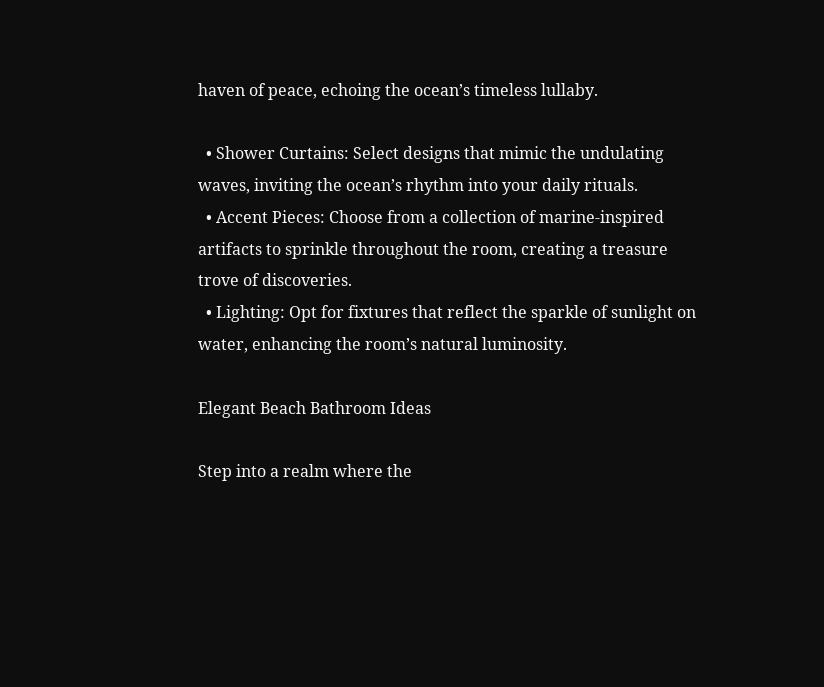haven of peace, echoing the ocean’s timeless lullaby.

  • Shower Curtains: Select designs that mimic the undulating waves, inviting the ocean’s rhythm into your daily rituals.
  • Accent Pieces: Choose from a collection of marine-inspired artifacts to sprinkle throughout the room, creating a treasure trove of discoveries.
  • Lighting: Opt for fixtures that reflect the sparkle of sunlight on water, enhancing the room’s natural luminosity.

Elegant Beach Bathroom Ideas

Step into a realm where the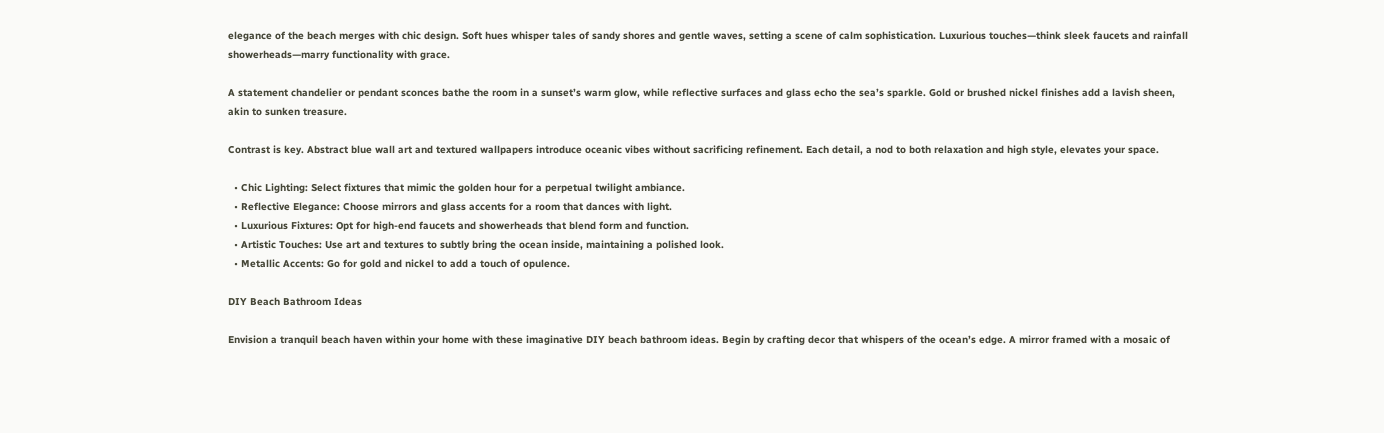elegance of the beach merges with chic design. Soft hues whisper tales of sandy shores and gentle waves, setting a scene of calm sophistication. Luxurious touches—think sleek faucets and rainfall showerheads—marry functionality with grace.

A statement chandelier or pendant sconces bathe the room in a sunset’s warm glow, while reflective surfaces and glass echo the sea’s sparkle. Gold or brushed nickel finishes add a lavish sheen, akin to sunken treasure.

Contrast is key. Abstract blue wall art and textured wallpapers introduce oceanic vibes without sacrificing refinement. Each detail, a nod to both relaxation and high style, elevates your space.

  • Chic Lighting: Select fixtures that mimic the golden hour for a perpetual twilight ambiance.
  • Reflective Elegance: Choose mirrors and glass accents for a room that dances with light.
  • Luxurious Fixtures: Opt for high-end faucets and showerheads that blend form and function.
  • Artistic Touches: Use art and textures to subtly bring the ocean inside, maintaining a polished look.
  • Metallic Accents: Go for gold and nickel to add a touch of opulence.

DIY Beach Bathroom Ideas

Envision a tranquil beach haven within your home with these imaginative DIY beach bathroom ideas. Begin by crafting decor that whispers of the ocean’s edge. A mirror framed with a mosaic of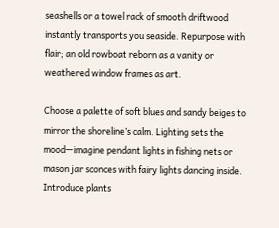seashells or a towel rack of smooth driftwood instantly transports you seaside. Repurpose with flair; an old rowboat reborn as a vanity or weathered window frames as art.

Choose a palette of soft blues and sandy beiges to mirror the shoreline’s calm. Lighting sets the mood—imagine pendant lights in fishing nets or mason jar sconces with fairy lights dancing inside. Introduce plants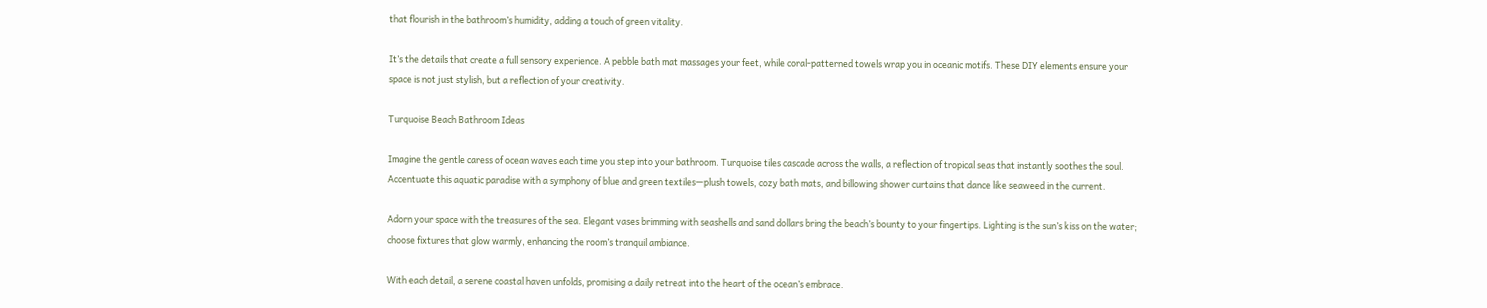that flourish in the bathroom’s humidity, adding a touch of green vitality.

It’s the details that create a full sensory experience. A pebble bath mat massages your feet, while coral-patterned towels wrap you in oceanic motifs. These DIY elements ensure your space is not just stylish, but a reflection of your creativity.

Turquoise Beach Bathroom Ideas

Imagine the gentle caress of ocean waves each time you step into your bathroom. Turquoise tiles cascade across the walls, a reflection of tropical seas that instantly soothes the soul. Accentuate this aquatic paradise with a symphony of blue and green textiles—plush towels, cozy bath mats, and billowing shower curtains that dance like seaweed in the current.

Adorn your space with the treasures of the sea. Elegant vases brimming with seashells and sand dollars bring the beach’s bounty to your fingertips. Lighting is the sun’s kiss on the water; choose fixtures that glow warmly, enhancing the room’s tranquil ambiance.

With each detail, a serene coastal haven unfolds, promising a daily retreat into the heart of the ocean’s embrace.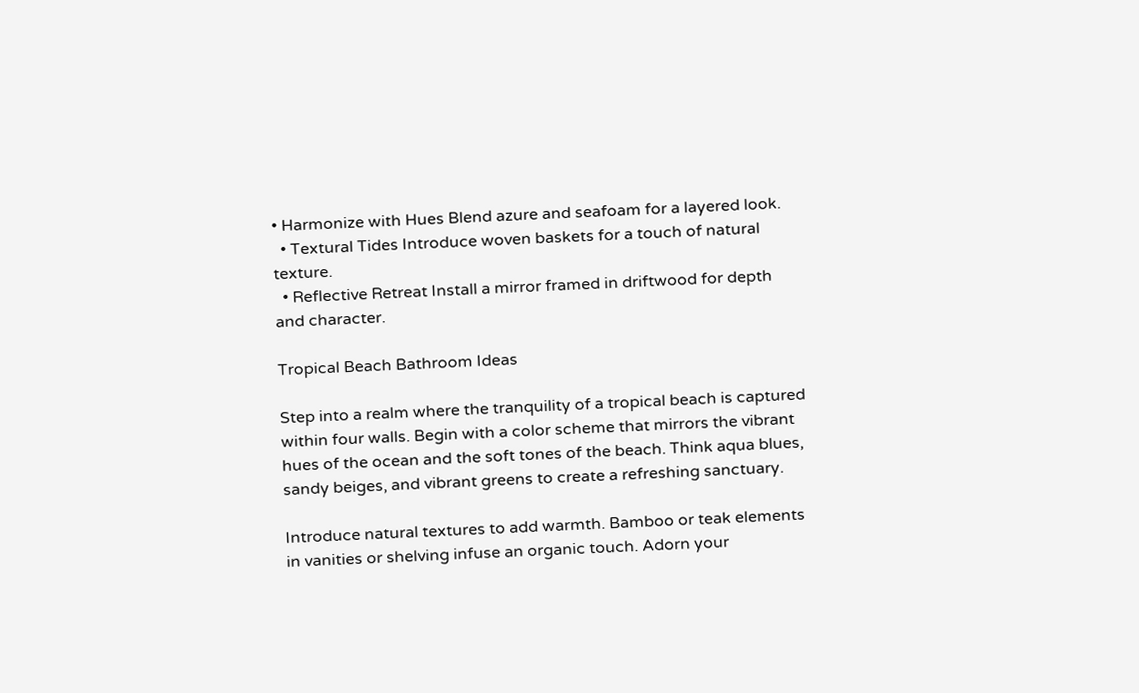• Harmonize with Hues Blend azure and seafoam for a layered look.
  • Textural Tides Introduce woven baskets for a touch of natural texture.
  • Reflective Retreat Install a mirror framed in driftwood for depth and character.

Tropical Beach Bathroom Ideas

Step into a realm where the tranquility of a tropical beach is captured within four walls. Begin with a color scheme that mirrors the vibrant hues of the ocean and the soft tones of the beach. Think aqua blues, sandy beiges, and vibrant greens to create a refreshing sanctuary.

Introduce natural textures to add warmth. Bamboo or teak elements in vanities or shelving infuse an organic touch. Adorn your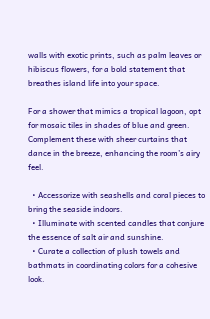walls with exotic prints, such as palm leaves or hibiscus flowers, for a bold statement that breathes island life into your space.

For a shower that mimics a tropical lagoon, opt for mosaic tiles in shades of blue and green. Complement these with sheer curtains that dance in the breeze, enhancing the room’s airy feel.

  • Accessorize with seashells and coral pieces to bring the seaside indoors.
  • Illuminate with scented candles that conjure the essence of salt air and sunshine.
  • Curate a collection of plush towels and bathmats in coordinating colors for a cohesive look.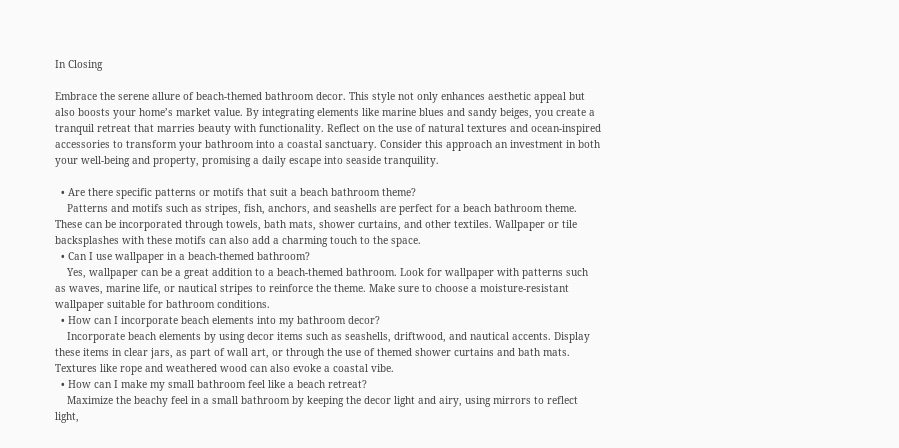In Closing

Embrace the serene allure of beach-themed bathroom decor. This style not only enhances aesthetic appeal but also boosts your home’s market value. By integrating elements like marine blues and sandy beiges, you create a tranquil retreat that marries beauty with functionality. Reflect on the use of natural textures and ocean-inspired accessories to transform your bathroom into a coastal sanctuary. Consider this approach an investment in both your well-being and property, promising a daily escape into seaside tranquility.

  • Are there specific patterns or motifs that suit a beach bathroom theme?
    Patterns and motifs such as stripes, fish, anchors, and seashells are perfect for a beach bathroom theme. These can be incorporated through towels, bath mats, shower curtains, and other textiles. Wallpaper or tile backsplashes with these motifs can also add a charming touch to the space.
  • Can I use wallpaper in a beach-themed bathroom?
    Yes, wallpaper can be a great addition to a beach-themed bathroom. Look for wallpaper with patterns such as waves, marine life, or nautical stripes to reinforce the theme. Make sure to choose a moisture-resistant wallpaper suitable for bathroom conditions.
  • How can I incorporate beach elements into my bathroom decor?
    Incorporate beach elements by using decor items such as seashells, driftwood, and nautical accents. Display these items in clear jars, as part of wall art, or through the use of themed shower curtains and bath mats. Textures like rope and weathered wood can also evoke a coastal vibe.
  • How can I make my small bathroom feel like a beach retreat?
    Maximize the beachy feel in a small bathroom by keeping the decor light and airy, using mirrors to reflect light,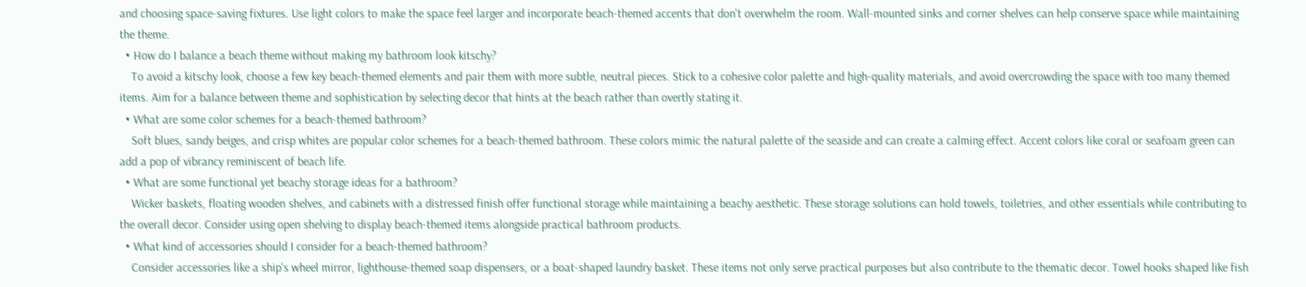and choosing space-saving fixtures. Use light colors to make the space feel larger and incorporate beach-themed accents that don't overwhelm the room. Wall-mounted sinks and corner shelves can help conserve space while maintaining the theme.
  • How do I balance a beach theme without making my bathroom look kitschy?
    To avoid a kitschy look, choose a few key beach-themed elements and pair them with more subtle, neutral pieces. Stick to a cohesive color palette and high-quality materials, and avoid overcrowding the space with too many themed items. Aim for a balance between theme and sophistication by selecting decor that hints at the beach rather than overtly stating it.
  • What are some color schemes for a beach-themed bathroom?
    Soft blues, sandy beiges, and crisp whites are popular color schemes for a beach-themed bathroom. These colors mimic the natural palette of the seaside and can create a calming effect. Accent colors like coral or seafoam green can add a pop of vibrancy reminiscent of beach life.
  • What are some functional yet beachy storage ideas for a bathroom?
    Wicker baskets, floating wooden shelves, and cabinets with a distressed finish offer functional storage while maintaining a beachy aesthetic. These storage solutions can hold towels, toiletries, and other essentials while contributing to the overall decor. Consider using open shelving to display beach-themed items alongside practical bathroom products.
  • What kind of accessories should I consider for a beach-themed bathroom?
    Consider accessories like a ship's wheel mirror, lighthouse-themed soap dispensers, or a boat-shaped laundry basket. These items not only serve practical purposes but also contribute to the thematic decor. Towel hooks shaped like fish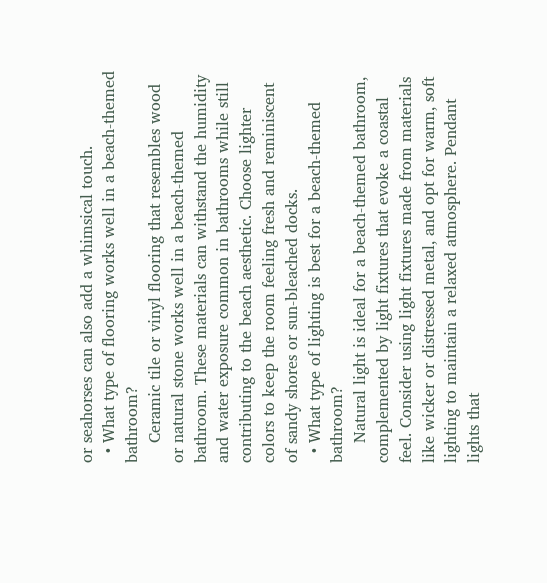or seahorses can also add a whimsical touch.
  • What type of flooring works well in a beach-themed bathroom?
    Ceramic tile or vinyl flooring that resembles wood or natural stone works well in a beach-themed bathroom. These materials can withstand the humidity and water exposure common in bathrooms while still contributing to the beach aesthetic. Choose lighter colors to keep the room feeling fresh and reminiscent of sandy shores or sun-bleached docks.
  • What type of lighting is best for a beach-themed bathroom?
    Natural light is ideal for a beach-themed bathroom, complemented by light fixtures that evoke a coastal feel. Consider using light fixtures made from materials like wicker or distressed metal, and opt for warm, soft lighting to maintain a relaxed atmosphere. Pendant lights that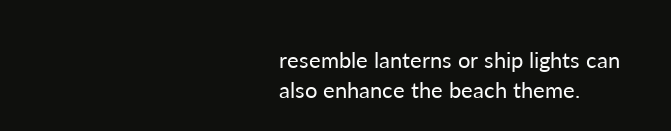resemble lanterns or ship lights can also enhance the beach theme.